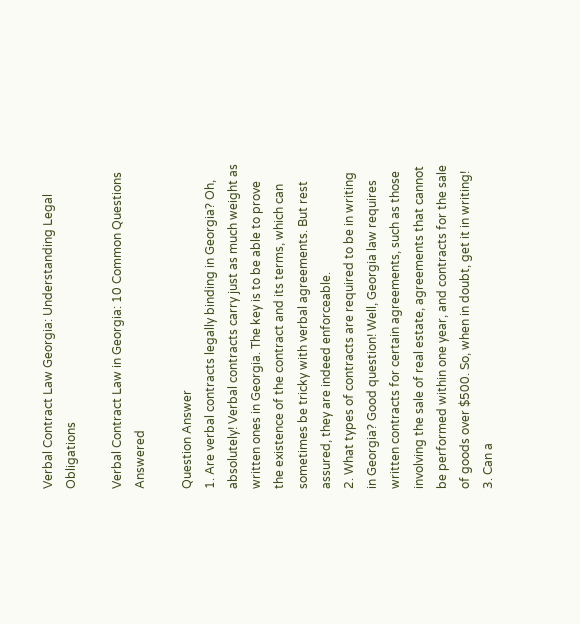Verbal Contract Law Georgia: Understanding Legal Obligations

Verbal Contract Law in Georgia: 10 Common Questions Answered

Question Answer
1. Are verbal contracts legally binding in Georgia? Oh, absolutely! Verbal contracts carry just as much weight as written ones in Georgia. The key is to be able to prove the existence of the contract and its terms, which can sometimes be tricky with verbal agreements. But rest assured, they are indeed enforceable.
2. What types of contracts are required to be in writing in Georgia? Good question! Well, Georgia law requires written contracts for certain agreements, such as those involving the sale of real estate, agreements that cannot be performed within one year, and contracts for the sale of goods over $500. So, when in doubt, get it in writing!
3. Can a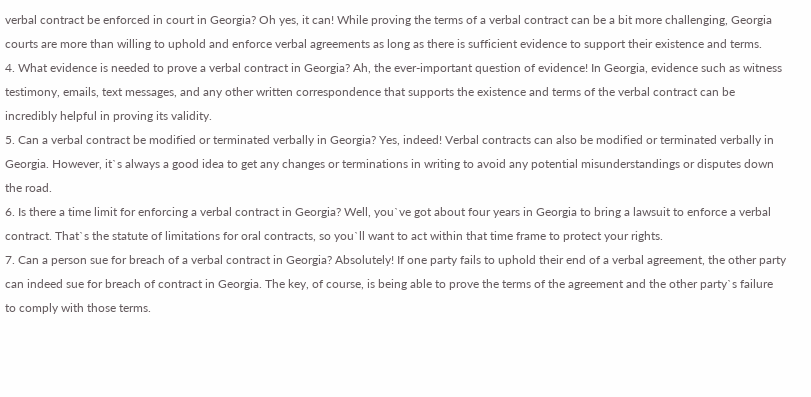verbal contract be enforced in court in Georgia? Oh yes, it can! While proving the terms of a verbal contract can be a bit more challenging, Georgia courts are more than willing to uphold and enforce verbal agreements as long as there is sufficient evidence to support their existence and terms.
4. What evidence is needed to prove a verbal contract in Georgia? Ah, the ever-important question of evidence! In Georgia, evidence such as witness testimony, emails, text messages, and any other written correspondence that supports the existence and terms of the verbal contract can be incredibly helpful in proving its validity.
5. Can a verbal contract be modified or terminated verbally in Georgia? Yes, indeed! Verbal contracts can also be modified or terminated verbally in Georgia. However, it`s always a good idea to get any changes or terminations in writing to avoid any potential misunderstandings or disputes down the road.
6. Is there a time limit for enforcing a verbal contract in Georgia? Well, you`ve got about four years in Georgia to bring a lawsuit to enforce a verbal contract. That`s the statute of limitations for oral contracts, so you`ll want to act within that time frame to protect your rights.
7. Can a person sue for breach of a verbal contract in Georgia? Absolutely! If one party fails to uphold their end of a verbal agreement, the other party can indeed sue for breach of contract in Georgia. The key, of course, is being able to prove the terms of the agreement and the other party`s failure to comply with those terms.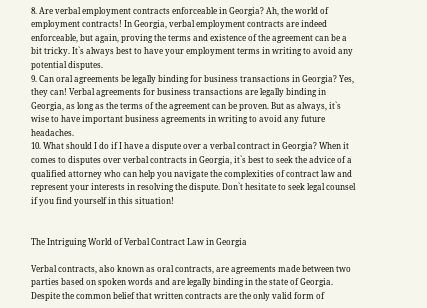8. Are verbal employment contracts enforceable in Georgia? Ah, the world of employment contracts! In Georgia, verbal employment contracts are indeed enforceable, but again, proving the terms and existence of the agreement can be a bit tricky. It`s always best to have your employment terms in writing to avoid any potential disputes.
9. Can oral agreements be legally binding for business transactions in Georgia? Yes, they can! Verbal agreements for business transactions are legally binding in Georgia, as long as the terms of the agreement can be proven. But as always, it`s wise to have important business agreements in writing to avoid any future headaches.
10. What should I do if I have a dispute over a verbal contract in Georgia? When it comes to disputes over verbal contracts in Georgia, it`s best to seek the advice of a qualified attorney who can help you navigate the complexities of contract law and represent your interests in resolving the dispute. Don`t hesitate to seek legal counsel if you find yourself in this situation!


The Intriguing World of Verbal Contract Law in Georgia

Verbal contracts, also known as oral contracts, are agreements made between two parties based on spoken words and are legally binding in the state of Georgia. Despite the common belief that written contracts are the only valid form of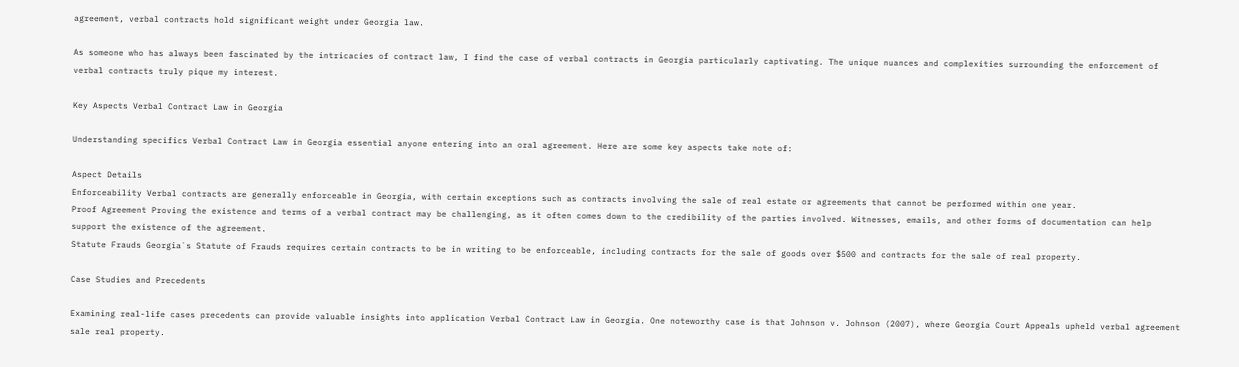agreement, verbal contracts hold significant weight under Georgia law.

As someone who has always been fascinated by the intricacies of contract law, I find the case of verbal contracts in Georgia particularly captivating. The unique nuances and complexities surrounding the enforcement of verbal contracts truly pique my interest.

Key Aspects Verbal Contract Law in Georgia

Understanding specifics Verbal Contract Law in Georgia essential anyone entering into an oral agreement. Here are some key aspects take note of:

Aspect Details
Enforceability Verbal contracts are generally enforceable in Georgia, with certain exceptions such as contracts involving the sale of real estate or agreements that cannot be performed within one year.
Proof Agreement Proving the existence and terms of a verbal contract may be challenging, as it often comes down to the credibility of the parties involved. Witnesses, emails, and other forms of documentation can help support the existence of the agreement.
Statute Frauds Georgia`s Statute of Frauds requires certain contracts to be in writing to be enforceable, including contracts for the sale of goods over $500 and contracts for the sale of real property.

Case Studies and Precedents

Examining real-life cases precedents can provide valuable insights into application Verbal Contract Law in Georgia. One noteworthy case is that Johnson v. Johnson (2007), where Georgia Court Appeals upheld verbal agreement sale real property.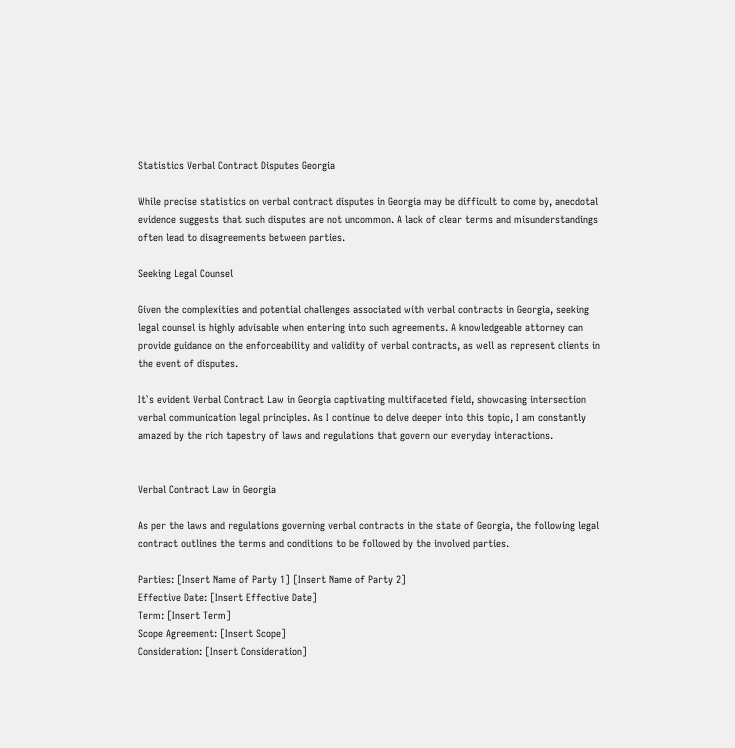Statistics Verbal Contract Disputes Georgia

While precise statistics on verbal contract disputes in Georgia may be difficult to come by, anecdotal evidence suggests that such disputes are not uncommon. A lack of clear terms and misunderstandings often lead to disagreements between parties.

Seeking Legal Counsel

Given the complexities and potential challenges associated with verbal contracts in Georgia, seeking legal counsel is highly advisable when entering into such agreements. A knowledgeable attorney can provide guidance on the enforceability and validity of verbal contracts, as well as represent clients in the event of disputes.

It`s evident Verbal Contract Law in Georgia captivating multifaceted field, showcasing intersection verbal communication legal principles. As I continue to delve deeper into this topic, I am constantly amazed by the rich tapestry of laws and regulations that govern our everyday interactions.


Verbal Contract Law in Georgia

As per the laws and regulations governing verbal contracts in the state of Georgia, the following legal contract outlines the terms and conditions to be followed by the involved parties.

Parties: [Insert Name of Party 1] [Insert Name of Party 2]
Effective Date: [Insert Effective Date]
Term: [Insert Term]
Scope Agreement: [Insert Scope]
Consideration: [Insert Consideration]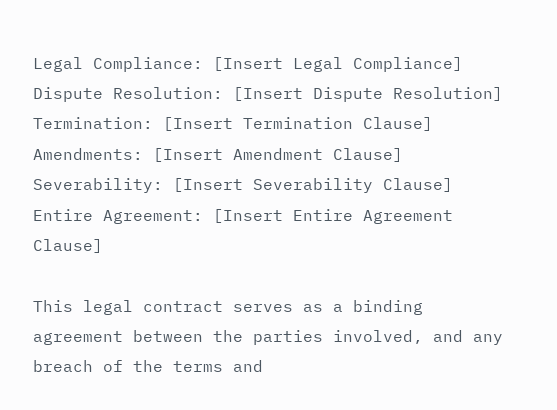Legal Compliance: [Insert Legal Compliance]
Dispute Resolution: [Insert Dispute Resolution]
Termination: [Insert Termination Clause]
Amendments: [Insert Amendment Clause]
Severability: [Insert Severability Clause]
Entire Agreement: [Insert Entire Agreement Clause]

This legal contract serves as a binding agreement between the parties involved, and any breach of the terms and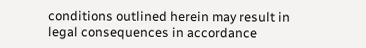conditions outlined herein may result in legal consequences in accordance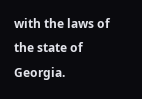with the laws of the state of Georgia.